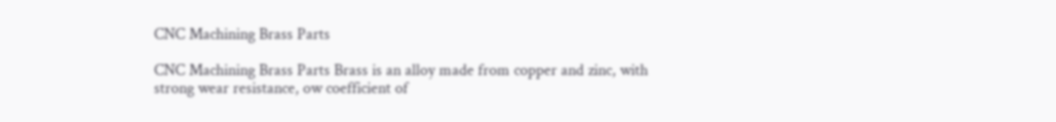CNC Machining Brass Parts

CNC Machining Brass Parts Brass is an alloy made from copper and zinc, with strong wear resistance, ow coefficient of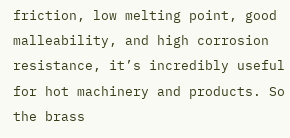friction, low melting point, good malleability, and high corrosion resistance, it’s incredibly useful for hot machinery and products. So the brass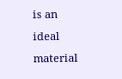is an ideal material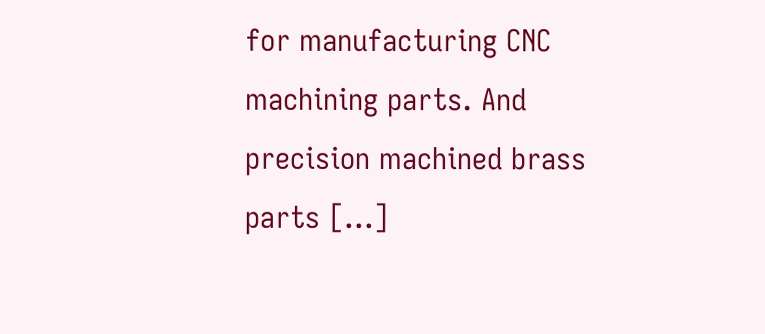for manufacturing CNC machining parts. And precision machined brass parts [...]